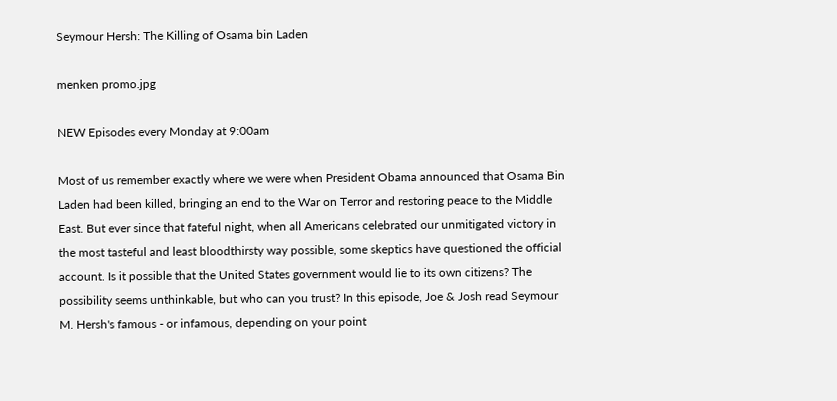Seymour Hersh: The Killing of Osama bin Laden

menken promo.jpg

NEW Episodes every Monday at 9:00am

Most of us remember exactly where we were when President Obama announced that Osama Bin Laden had been killed, bringing an end to the War on Terror and restoring peace to the Middle East. But ever since that fateful night, when all Americans celebrated our unmitigated victory in the most tasteful and least bloodthirsty way possible, some skeptics have questioned the official account. Is it possible that the United States government would lie to its own citizens? The possibility seems unthinkable, but who can you trust? In this episode, Joe & Josh read Seymour M. Hersh's famous - or infamous, depending on your point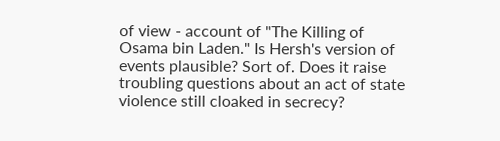of view - account of "The Killing of Osama bin Laden." Is Hersh's version of events plausible? Sort of. Does it raise troubling questions about an act of state violence still cloaked in secrecy?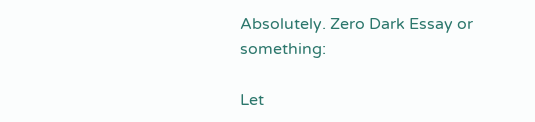Absolutely. Zero Dark Essay or something:

Let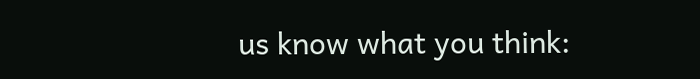us know what you think: